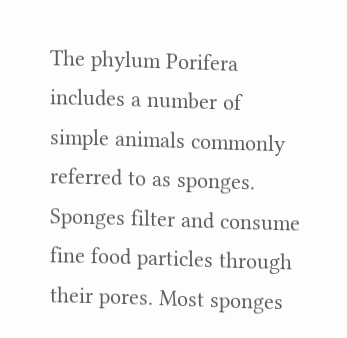The phylum Porifera includes a number of simple animals commonly referred to as sponges. Sponges filter and consume fine food particles through their pores. Most sponges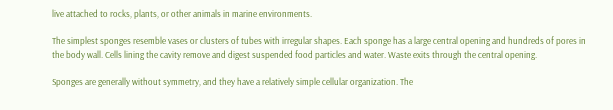live attached to rocks, plants, or other animals in marine environments.

The simplest sponges resemble vases or clusters of tubes with irregular shapes. Each sponge has a large central opening and hundreds of pores in the body wall. Cells lining the cavity remove and digest suspended food particles and water. Waste exits through the central opening.

Sponges are generally without symmetry, and they have a relatively simple cellular organization. The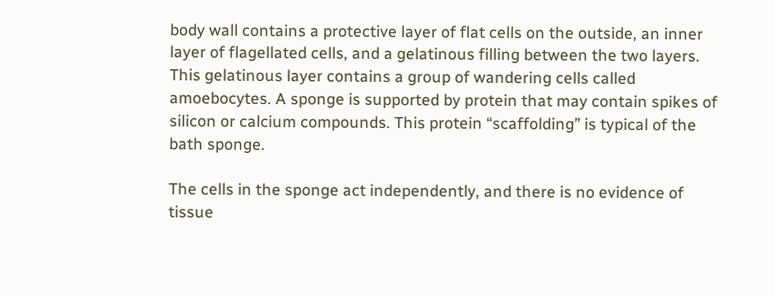body wall contains a protective layer of flat cells on the outside, an inner layer of flagellated cells, and a gelatinous filling between the two layers. This gelatinous layer contains a group of wandering cells called amoebocytes. A sponge is supported by protein that may contain spikes of silicon or calcium compounds. This protein “scaffolding” is typical of the bath sponge.

The cells in the sponge act independently, and there is no evidence of tissue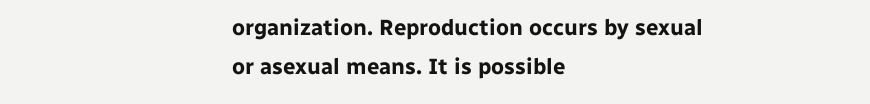organization. Reproduction occurs by sexual or asexual means. It is possible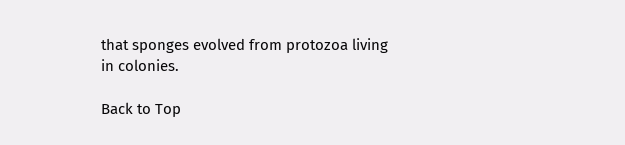that sponges evolved from protozoa living in colonies.

Back to Top